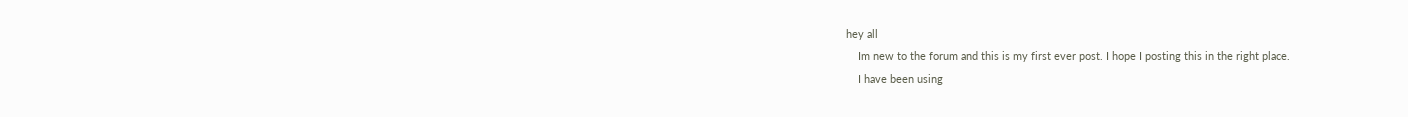hey all
    Im new to the forum and this is my first ever post. I hope I posting this in the right place.
    I have been using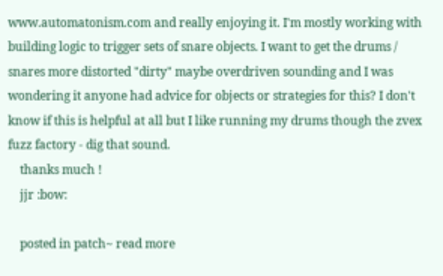www.automatonism.com and really enjoying it. I'm mostly working with building logic to trigger sets of snare objects. I want to get the drums / snares more distorted "dirty" maybe overdriven sounding and I was wondering it anyone had advice for objects or strategies for this? I don't know if this is helpful at all but I like running my drums though the zvex fuzz factory - dig that sound.
    thanks much !
    jjr :bow:

    posted in patch~ read more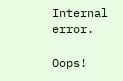Internal error.

Oops!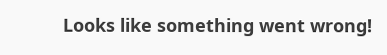Looks like something went wrong!